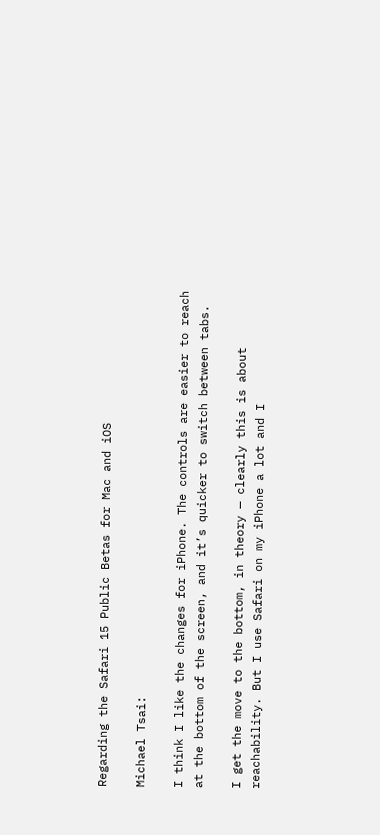Regarding the Safari 15 Public Betas for Mac and iOS

Michael Tsai:

I think I like the changes for iPhone. The controls are easier to reach at the bottom of the screen, and it’s quicker to switch between tabs.

I get the move to the bottom, in theory — clearly this is about reachability. But I use Safari on my iPhone a lot and I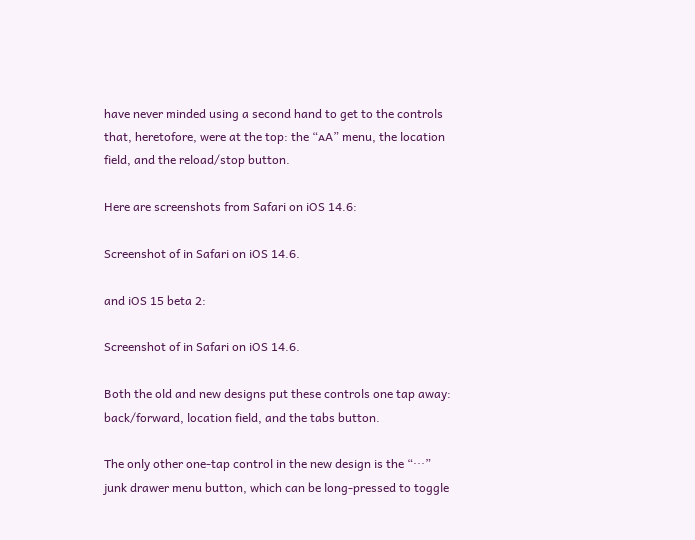have never minded using a second hand to get to the controls that, heretofore, were at the top: the “ᴀA” menu, the location field, and the reload/stop button.

Here are screenshots from Safari on iOS 14.6:

Screenshot of in Safari on iOS 14.6.

and iOS 15 beta 2:

Screenshot of in Safari on iOS 14.6.

Both the old and new designs put these controls one tap away: back/forward, location field, and the tabs button.

The only other one-tap control in the new design is the “···” junk drawer menu button, which can be long-pressed to toggle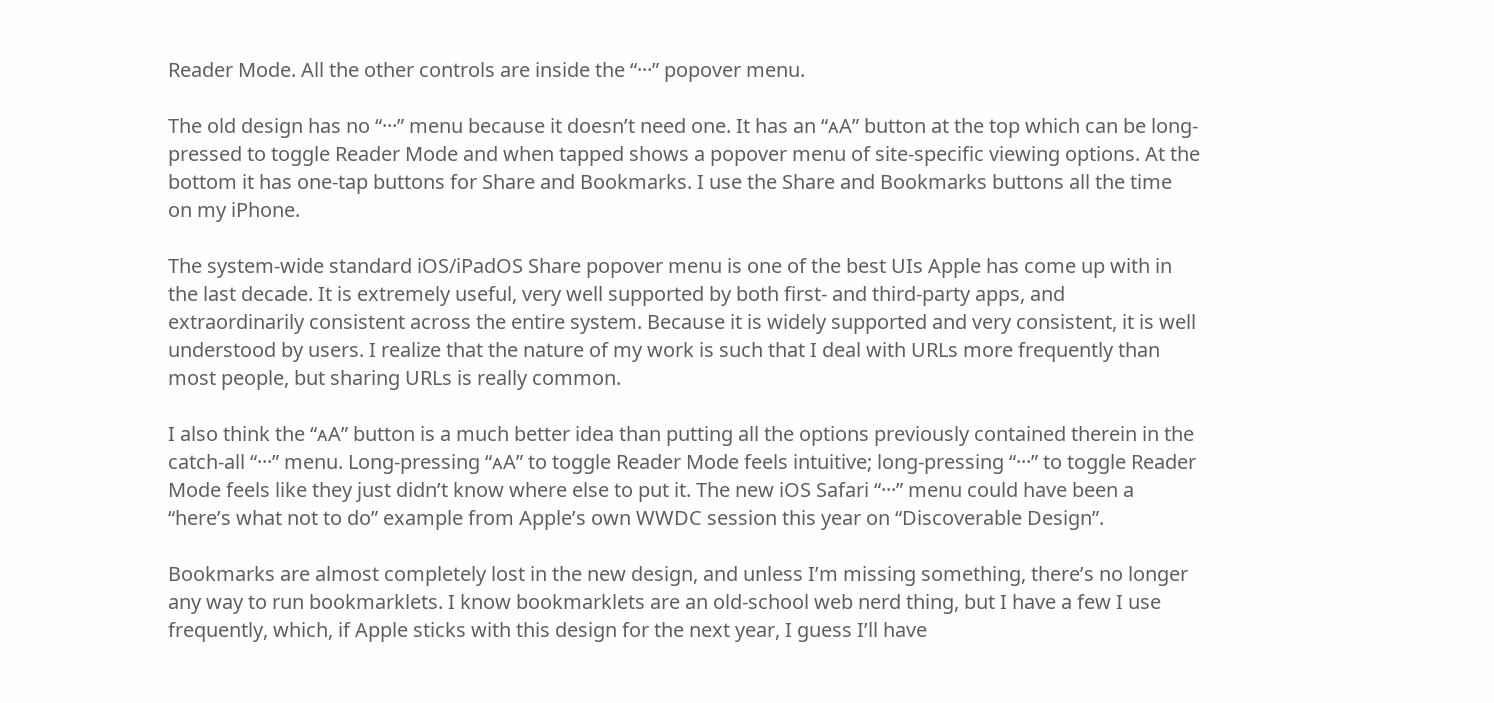Reader Mode. All the other controls are inside the “···” popover menu.

The old design has no “···” menu because it doesn’t need one. It has an “ᴀA” button at the top which can be long-pressed to toggle Reader Mode and when tapped shows a popover menu of site-specific viewing options. At the bottom it has one-tap buttons for Share and Bookmarks. I use the Share and Bookmarks buttons all the time on my iPhone.

The system-wide standard iOS/iPadOS Share popover menu is one of the best UIs Apple has come up with in the last decade. It is extremely useful, very well supported by both first- and third-party apps, and extraordinarily consistent across the entire system. Because it is widely supported and very consistent, it is well understood by users. I realize that the nature of my work is such that I deal with URLs more frequently than most people, but sharing URLs is really common.

I also think the “ᴀA” button is a much better idea than putting all the options previously contained therein in the catch-all “···” menu. Long-pressing “ᴀA” to toggle Reader Mode feels intuitive; long-pressing “···” to toggle Reader Mode feels like they just didn’t know where else to put it. The new iOS Safari “···” menu could have been a “here’s what not to do” example from Apple’s own WWDC session this year on “Discoverable Design”.

Bookmarks are almost completely lost in the new design, and unless I’m missing something, there’s no longer any way to run bookmarklets. I know bookmarklets are an old-school web nerd thing, but I have a few I use frequently, which, if Apple sticks with this design for the next year, I guess I’ll have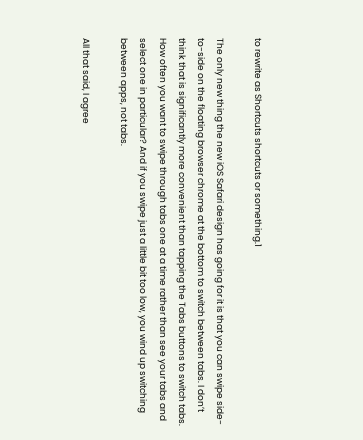to rewrite as Shortcuts shortcuts or something.1

The only new thing the new iOS Safari design has going for it is that you can swipe side-to-side on the floating browser chrome at the bottom to switch between tabs. I don’t think that is significantly more convenient than tapping the Tabs buttons to switch tabs. How often you want to swipe through tabs one at a time rather than see your tabs and select one in particular? And if you swipe just a little bit too low, you wind up switching between apps, not tabs.

All that said, I agree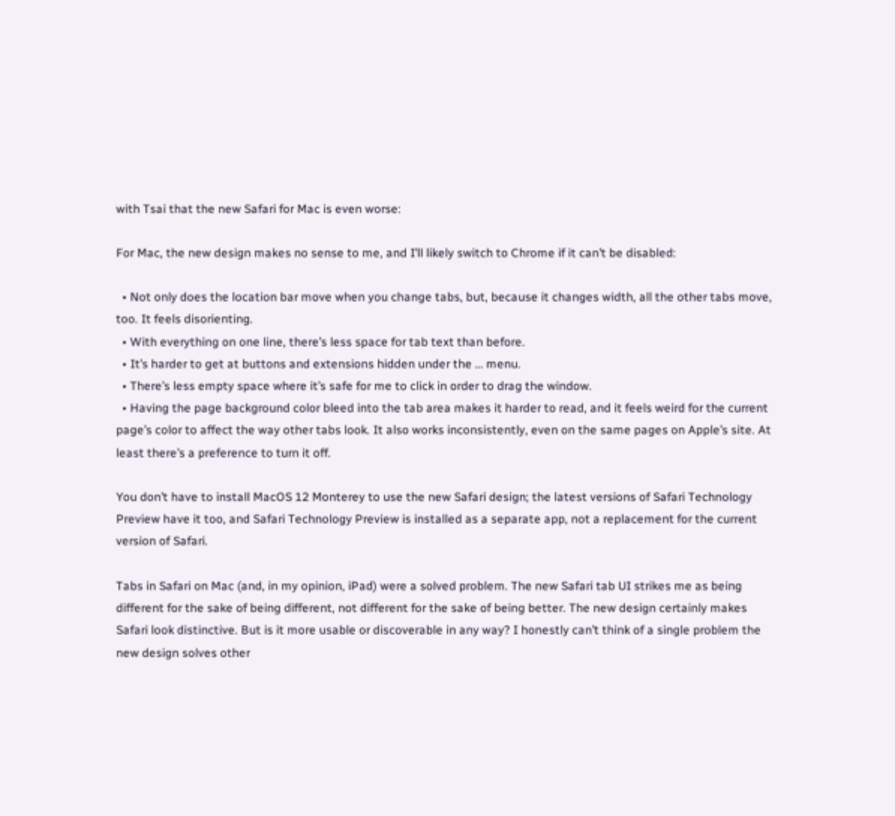with Tsai that the new Safari for Mac is even worse:

For Mac, the new design makes no sense to me, and I’ll likely switch to Chrome if it can’t be disabled:

  • Not only does the location bar move when you change tabs, but, because it changes width, all the other tabs move, too. It feels disorienting.
  • With everything on one line, there’s less space for tab text than before.
  • It’s harder to get at buttons and extensions hidden under the … menu.
  • There’s less empty space where it’s safe for me to click in order to drag the window.
  • Having the page background color bleed into the tab area makes it harder to read, and it feels weird for the current page’s color to affect the way other tabs look. It also works inconsistently, even on the same pages on Apple’s site. At least there’s a preference to turn it off.

You don’t have to install MacOS 12 Monterey to use the new Safari design; the latest versions of Safari Technology Preview have it too, and Safari Technology Preview is installed as a separate app, not a replacement for the current version of Safari.

Tabs in Safari on Mac (and, in my opinion, iPad) were a solved problem. The new Safari tab UI strikes me as being different for the sake of being different, not different for the sake of being better. The new design certainly makes Safari look distinctive. But is it more usable or discoverable in any way? I honestly can’t think of a single problem the new design solves other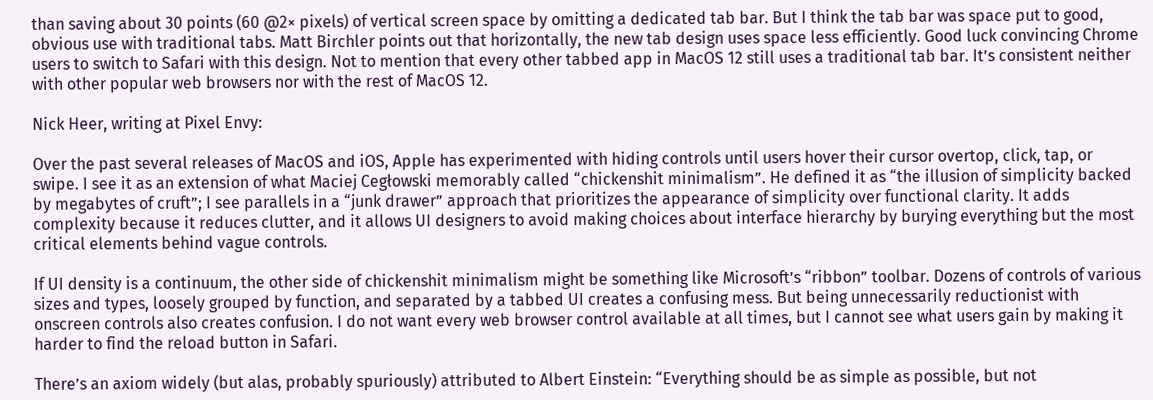than saving about 30 points (60 @2× pixels) of vertical screen space by omitting a dedicated tab bar. But I think the tab bar was space put to good, obvious use with traditional tabs. Matt Birchler points out that horizontally, the new tab design uses space less efficiently. Good luck convincing Chrome users to switch to Safari with this design. Not to mention that every other tabbed app in MacOS 12 still uses a traditional tab bar. It’s consistent neither with other popular web browsers nor with the rest of MacOS 12.

Nick Heer, writing at Pixel Envy:

Over the past several releases of MacOS and iOS, Apple has experimented with hiding controls until users hover their cursor overtop, click, tap, or swipe. I see it as an extension of what Maciej Cegłowski memorably called “chickenshit minimalism”. He defined it as “the illusion of simplicity backed by megabytes of cruft”; I see parallels in a “junk drawer” approach that prioritizes the appearance of simplicity over functional clarity. It adds complexity because it reduces clutter, and it allows UI designers to avoid making choices about interface hierarchy by burying everything but the most critical elements behind vague controls.

If UI density is a continuum, the other side of chickenshit minimalism might be something like Microsoft’s “ribbon” toolbar. Dozens of controls of various sizes and types, loosely grouped by function, and separated by a tabbed UI creates a confusing mess. But being unnecessarily reductionist with onscreen controls also creates confusion. I do not want every web browser control available at all times, but I cannot see what users gain by making it harder to find the reload button in Safari.

There’s an axiom widely (but alas, probably spuriously) attributed to Albert Einstein: “Everything should be as simple as possible, but not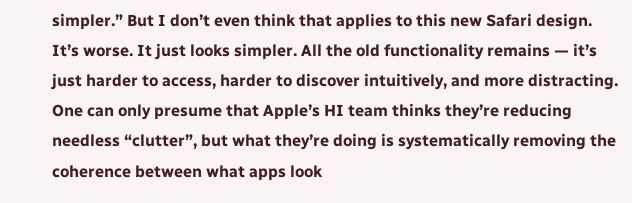simpler.” But I don’t even think that applies to this new Safari design. It’s worse. It just looks simpler. All the old functionality remains — it’s just harder to access, harder to discover intuitively, and more distracting. One can only presume that Apple’s HI team thinks they’re reducing needless “clutter”, but what they’re doing is systematically removing the coherence between what apps look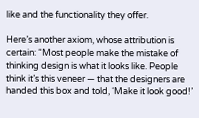like and the functionality they offer.

Here’s another axiom, whose attribution is certain: “Most people make the mistake of thinking design is what it looks like. People think it’s this veneer — that the designers are handed this box and told, ‘Make it look good!’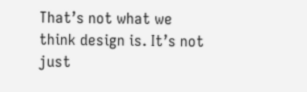That’s not what we think design is. It’s not just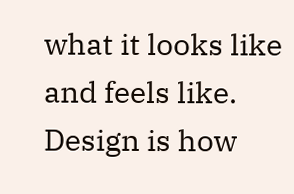what it looks like and feels like. Design is how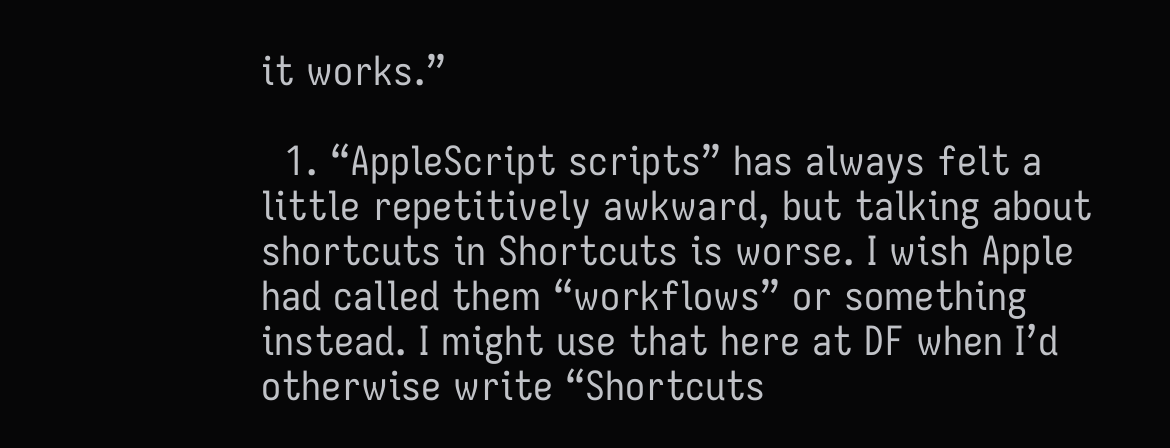it works.”

  1. “AppleScript scripts” has always felt a little repetitively awkward, but talking about shortcuts in Shortcuts is worse. I wish Apple had called them “workflows” or something instead. I might use that here at DF when I’d otherwise write “Shortcuts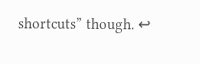shortcuts” though. ↩